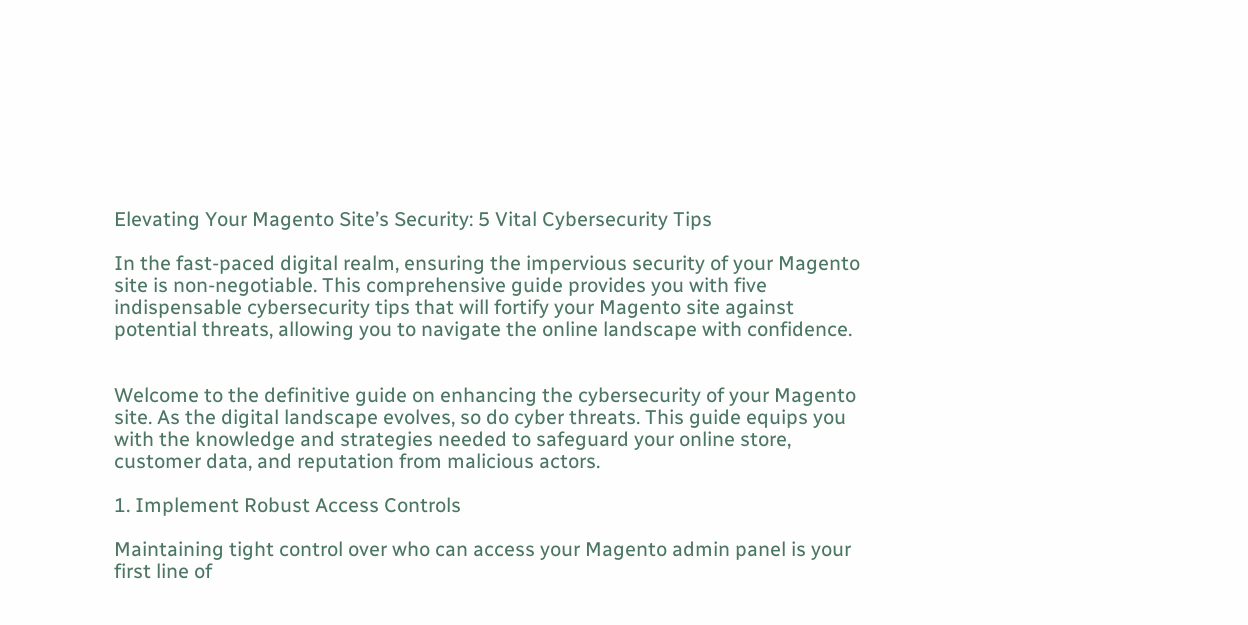Elevating Your Magento Site’s Security: 5 Vital Cybersecurity Tips

In the fast-paced digital realm, ensuring the impervious security of your Magento site is non-negotiable. This comprehensive guide provides you with five indispensable cybersecurity tips that will fortify your Magento site against potential threats, allowing you to navigate the online landscape with confidence.


Welcome to the definitive guide on enhancing the cybersecurity of your Magento site. As the digital landscape evolves, so do cyber threats. This guide equips you with the knowledge and strategies needed to safeguard your online store, customer data, and reputation from malicious actors.

1. Implement Robust Access Controls

Maintaining tight control over who can access your Magento admin panel is your first line of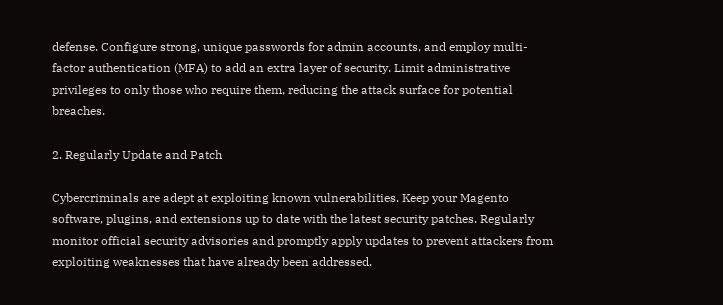defense. Configure strong, unique passwords for admin accounts, and employ multi-factor authentication (MFA) to add an extra layer of security. Limit administrative privileges to only those who require them, reducing the attack surface for potential breaches.

2. Regularly Update and Patch

Cybercriminals are adept at exploiting known vulnerabilities. Keep your Magento software, plugins, and extensions up to date with the latest security patches. Regularly monitor official security advisories and promptly apply updates to prevent attackers from exploiting weaknesses that have already been addressed.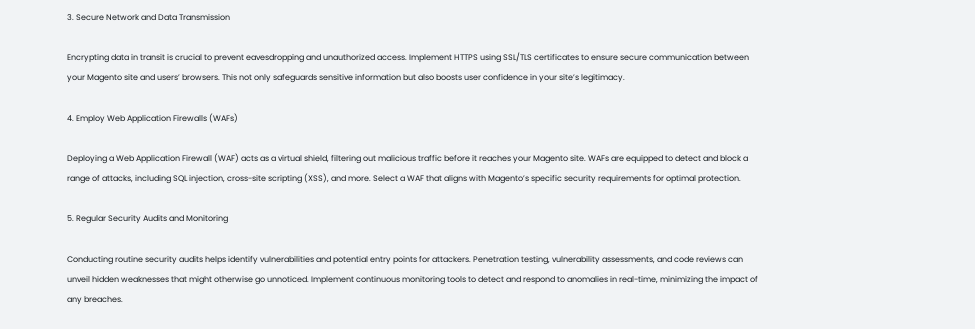3. Secure Network and Data Transmission

Encrypting data in transit is crucial to prevent eavesdropping and unauthorized access. Implement HTTPS using SSL/TLS certificates to ensure secure communication between your Magento site and users’ browsers. This not only safeguards sensitive information but also boosts user confidence in your site’s legitimacy.

4. Employ Web Application Firewalls (WAFs)

Deploying a Web Application Firewall (WAF) acts as a virtual shield, filtering out malicious traffic before it reaches your Magento site. WAFs are equipped to detect and block a range of attacks, including SQL injection, cross-site scripting (XSS), and more. Select a WAF that aligns with Magento’s specific security requirements for optimal protection.

5. Regular Security Audits and Monitoring

Conducting routine security audits helps identify vulnerabilities and potential entry points for attackers. Penetration testing, vulnerability assessments, and code reviews can unveil hidden weaknesses that might otherwise go unnoticed. Implement continuous monitoring tools to detect and respond to anomalies in real-time, minimizing the impact of any breaches.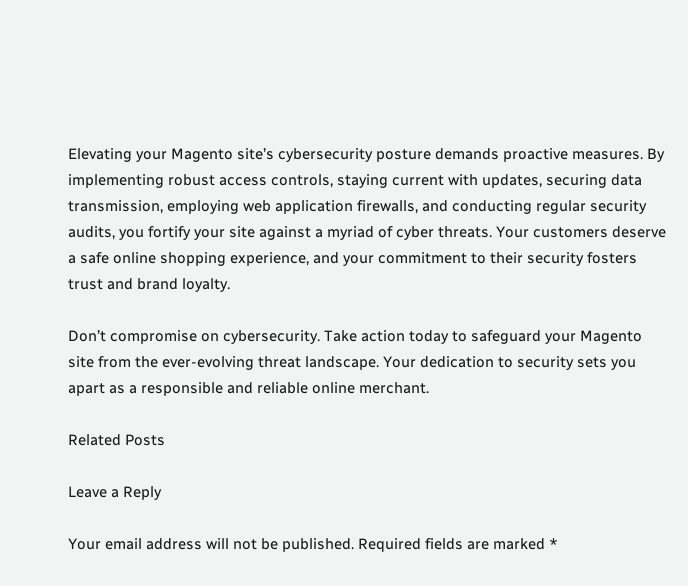Elevating your Magento site’s cybersecurity posture demands proactive measures. By implementing robust access controls, staying current with updates, securing data transmission, employing web application firewalls, and conducting regular security audits, you fortify your site against a myriad of cyber threats. Your customers deserve a safe online shopping experience, and your commitment to their security fosters trust and brand loyalty.

Don’t compromise on cybersecurity. Take action today to safeguard your Magento site from the ever-evolving threat landscape. Your dedication to security sets you apart as a responsible and reliable online merchant.

Related Posts

Leave a Reply

Your email address will not be published. Required fields are marked *